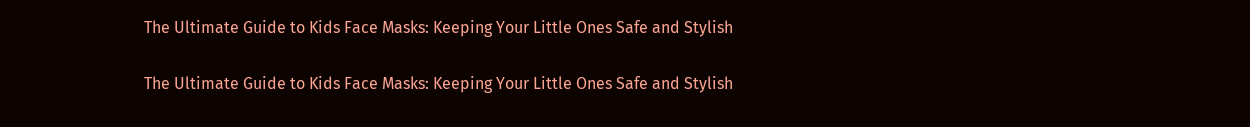The Ultimate Guide to Kids Face Masks: Keeping Your Little Ones Safe and Stylish

The Ultimate Guide to Kids Face Masks: Keeping Your Little Ones Safe and Stylish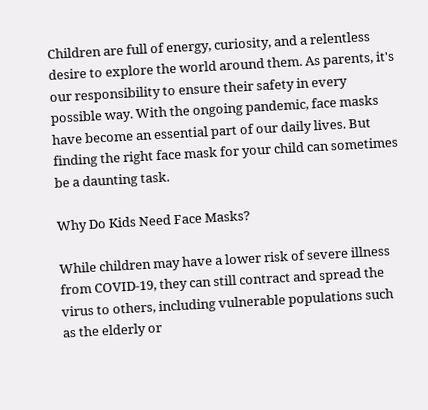Children are full of energy, curiosity, and a relentless desire to explore the world around them. As parents, it's our responsibility to ensure their safety in every possible way. With the ongoing pandemic, face masks have become an essential part of our daily lives. But finding the right face mask for your child can sometimes be a daunting task.

Why Do Kids Need Face Masks?

While children may have a lower risk of severe illness from COVID-19, they can still contract and spread the virus to others, including vulnerable populations such as the elderly or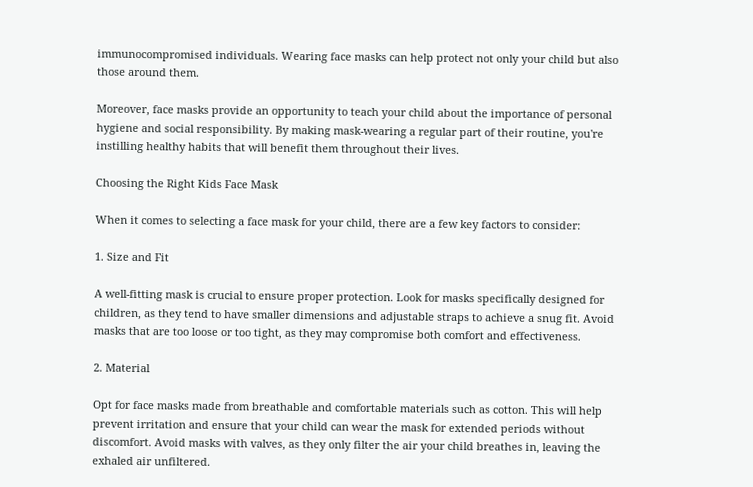immunocompromised individuals. Wearing face masks can help protect not only your child but also those around them.

Moreover, face masks provide an opportunity to teach your child about the importance of personal hygiene and social responsibility. By making mask-wearing a regular part of their routine, you're instilling healthy habits that will benefit them throughout their lives.

Choosing the Right Kids Face Mask

When it comes to selecting a face mask for your child, there are a few key factors to consider:

1. Size and Fit

A well-fitting mask is crucial to ensure proper protection. Look for masks specifically designed for children, as they tend to have smaller dimensions and adjustable straps to achieve a snug fit. Avoid masks that are too loose or too tight, as they may compromise both comfort and effectiveness.

2. Material

Opt for face masks made from breathable and comfortable materials such as cotton. This will help prevent irritation and ensure that your child can wear the mask for extended periods without discomfort. Avoid masks with valves, as they only filter the air your child breathes in, leaving the exhaled air unfiltered.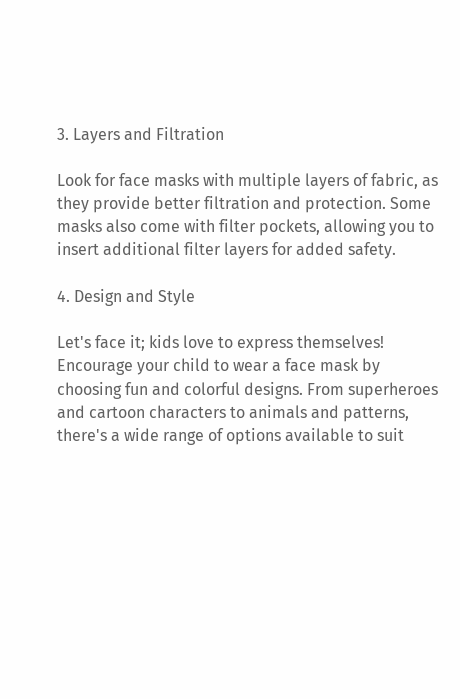3. Layers and Filtration

Look for face masks with multiple layers of fabric, as they provide better filtration and protection. Some masks also come with filter pockets, allowing you to insert additional filter layers for added safety.

4. Design and Style

Let's face it; kids love to express themselves! Encourage your child to wear a face mask by choosing fun and colorful designs. From superheroes and cartoon characters to animals and patterns, there's a wide range of options available to suit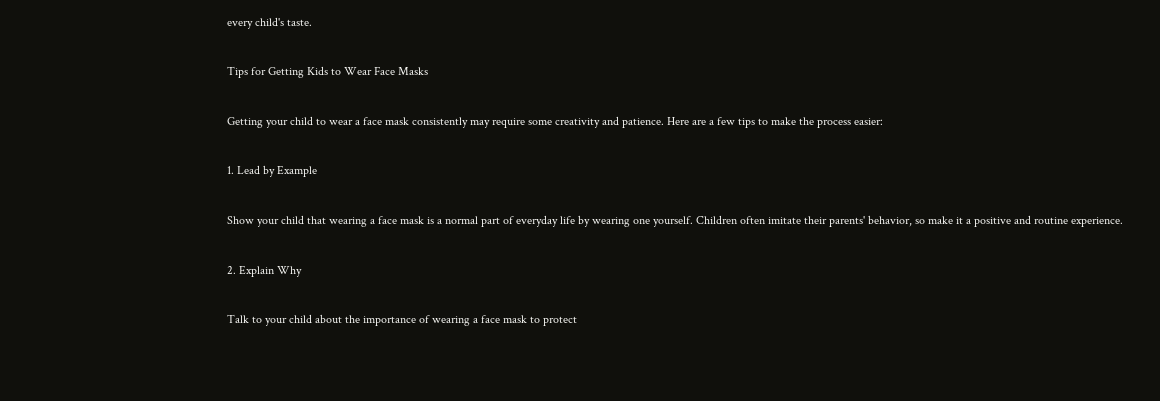every child's taste.

Tips for Getting Kids to Wear Face Masks

Getting your child to wear a face mask consistently may require some creativity and patience. Here are a few tips to make the process easier:

1. Lead by Example

Show your child that wearing a face mask is a normal part of everyday life by wearing one yourself. Children often imitate their parents' behavior, so make it a positive and routine experience.

2. Explain Why

Talk to your child about the importance of wearing a face mask to protect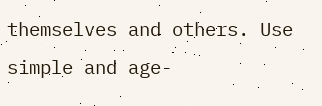themselves and others. Use simple and age-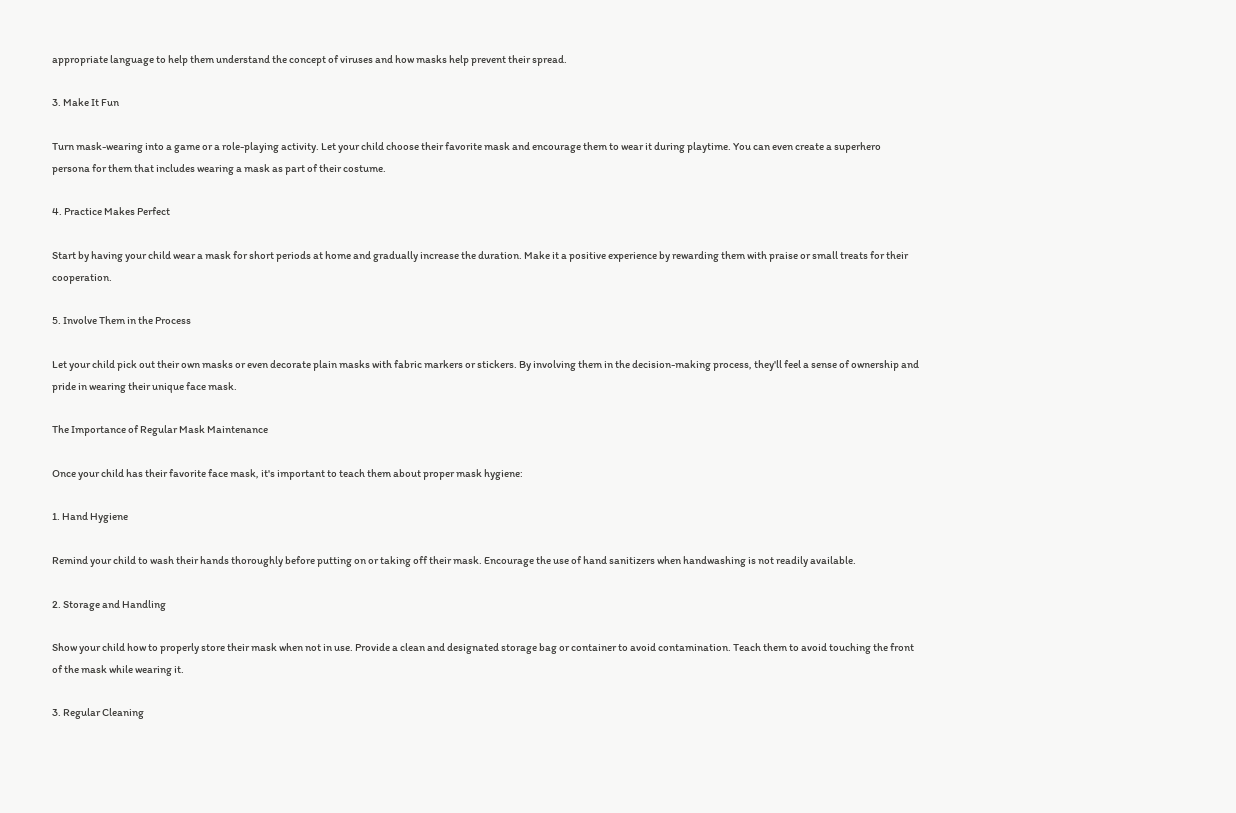appropriate language to help them understand the concept of viruses and how masks help prevent their spread.

3. Make It Fun

Turn mask-wearing into a game or a role-playing activity. Let your child choose their favorite mask and encourage them to wear it during playtime. You can even create a superhero persona for them that includes wearing a mask as part of their costume.

4. Practice Makes Perfect

Start by having your child wear a mask for short periods at home and gradually increase the duration. Make it a positive experience by rewarding them with praise or small treats for their cooperation.

5. Involve Them in the Process

Let your child pick out their own masks or even decorate plain masks with fabric markers or stickers. By involving them in the decision-making process, they'll feel a sense of ownership and pride in wearing their unique face mask.

The Importance of Regular Mask Maintenance

Once your child has their favorite face mask, it's important to teach them about proper mask hygiene:

1. Hand Hygiene

Remind your child to wash their hands thoroughly before putting on or taking off their mask. Encourage the use of hand sanitizers when handwashing is not readily available.

2. Storage and Handling

Show your child how to properly store their mask when not in use. Provide a clean and designated storage bag or container to avoid contamination. Teach them to avoid touching the front of the mask while wearing it.

3. Regular Cleaning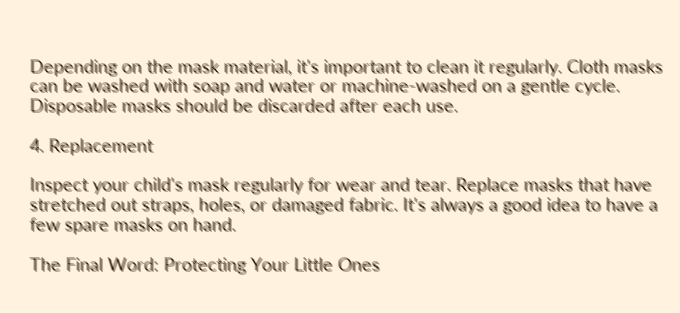Depending on the mask material, it's important to clean it regularly. Cloth masks can be washed with soap and water or machine-washed on a gentle cycle. Disposable masks should be discarded after each use.

4. Replacement

Inspect your child's mask regularly for wear and tear. Replace masks that have stretched out straps, holes, or damaged fabric. It's always a good idea to have a few spare masks on hand.

The Final Word: Protecting Your Little Ones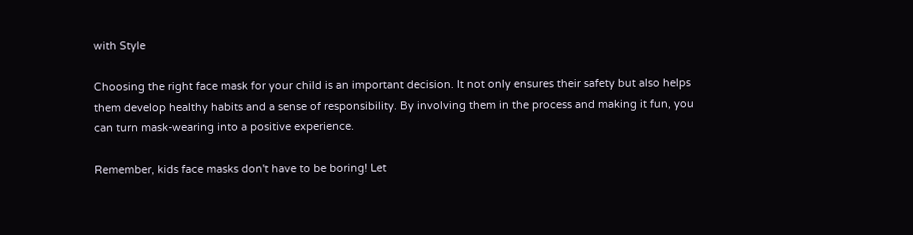with Style

Choosing the right face mask for your child is an important decision. It not only ensures their safety but also helps them develop healthy habits and a sense of responsibility. By involving them in the process and making it fun, you can turn mask-wearing into a positive experience.

Remember, kids face masks don't have to be boring! Let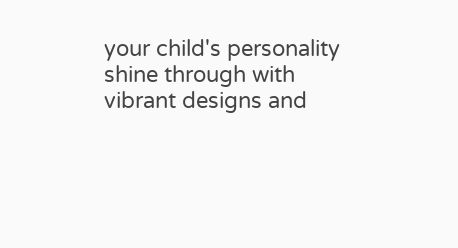your child's personality shine through with vibrant designs and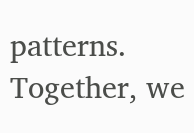patterns. Together, we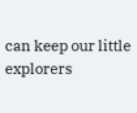can keep our little explorers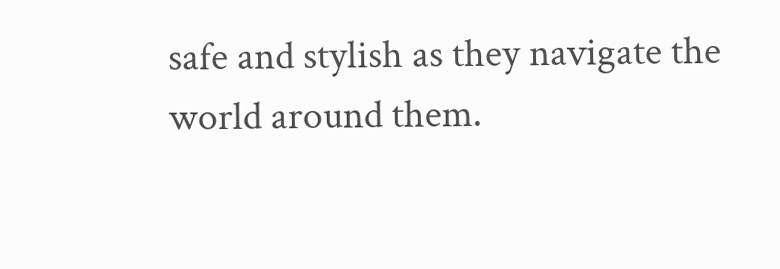safe and stylish as they navigate the world around them.